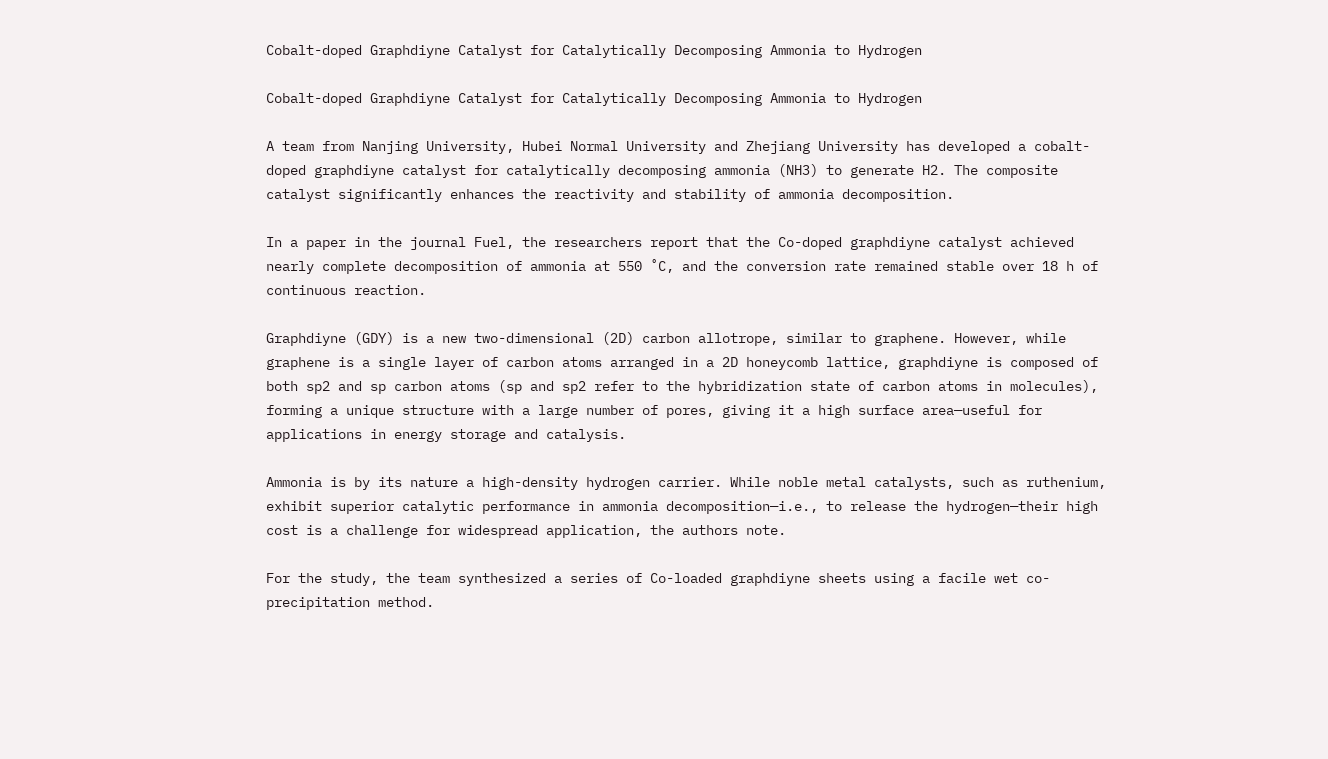Cobalt-doped Graphdiyne Catalyst for Catalytically Decomposing Ammonia to Hydrogen

Cobalt-doped Graphdiyne Catalyst for Catalytically Decomposing Ammonia to Hydrogen

A team from Nanjing University, Hubei Normal University and Zhejiang University has developed a cobalt-doped graphdiyne catalyst for catalytically decomposing ammonia (NH3) to generate H2. The composite catalyst significantly enhances the reactivity and stability of ammonia decomposition.

In a paper in the journal Fuel, the researchers report that the Co-doped graphdiyne catalyst achieved nearly complete decomposition of ammonia at 550 ˚C, and the conversion rate remained stable over 18 h of continuous reaction.

Graphdiyne (GDY) is a new two-dimensional (2D) carbon allotrope, similar to graphene. However, while graphene is a single layer of carbon atoms arranged in a 2D honeycomb lattice, graphdiyne is composed of both sp2 and sp carbon atoms (sp and sp2 refer to the hybridization state of carbon atoms in molecules), forming a unique structure with a large number of pores, giving it a high surface area—useful for applications in energy storage and catalysis.

Ammonia is by its nature a high-density hydrogen carrier. While noble metal catalysts, such as ruthenium, exhibit superior catalytic performance in ammonia decomposition—i.e., to release the hydrogen—their high cost is a challenge for widespread application, the authors note.

For the study, the team synthesized a series of Co-loaded graphdiyne sheets using a facile wet co-precipitation method.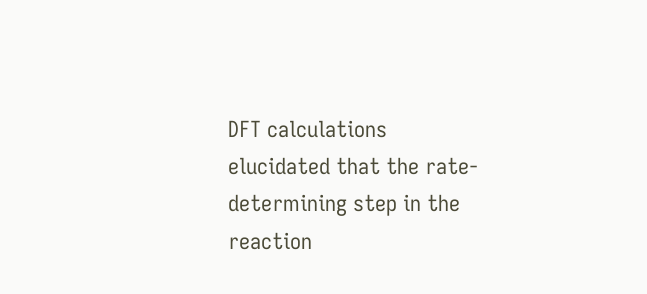DFT calculations elucidated that the rate-determining step in the reaction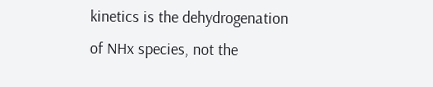kinetics is the dehydrogenation of NHx species, not the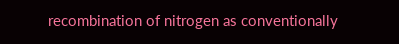recombination of nitrogen as conventionally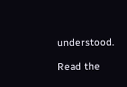understood.

Read the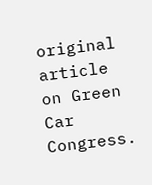original article on Green Car Congress.